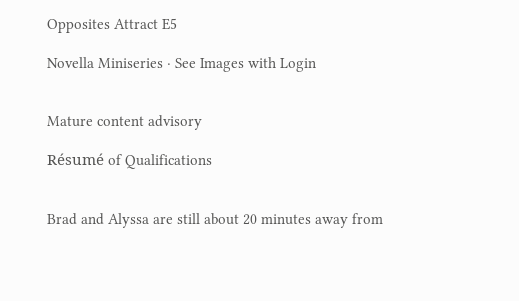Opposites Attract E5

Novella Miniseries · See Images with Login


Mature content advisory

Résumé of Qualifications


Brad and Alyssa are still about 20 minutes away from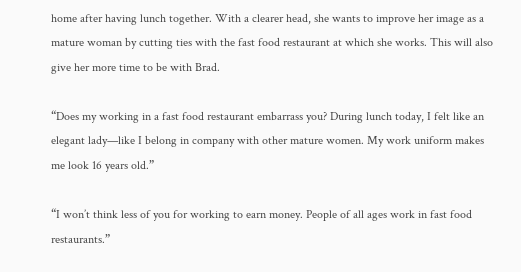home after having lunch together. With a clearer head, she wants to improve her image as a mature woman by cutting ties with the fast food restaurant at which she works. This will also give her more time to be with Brad.

“Does my working in a fast food restaurant embarrass you? During lunch today, I felt like an elegant lady—like I belong in company with other mature women. My work uniform makes me look 16 years old.”

“I won’t think less of you for working to earn money. People of all ages work in fast food restaurants.”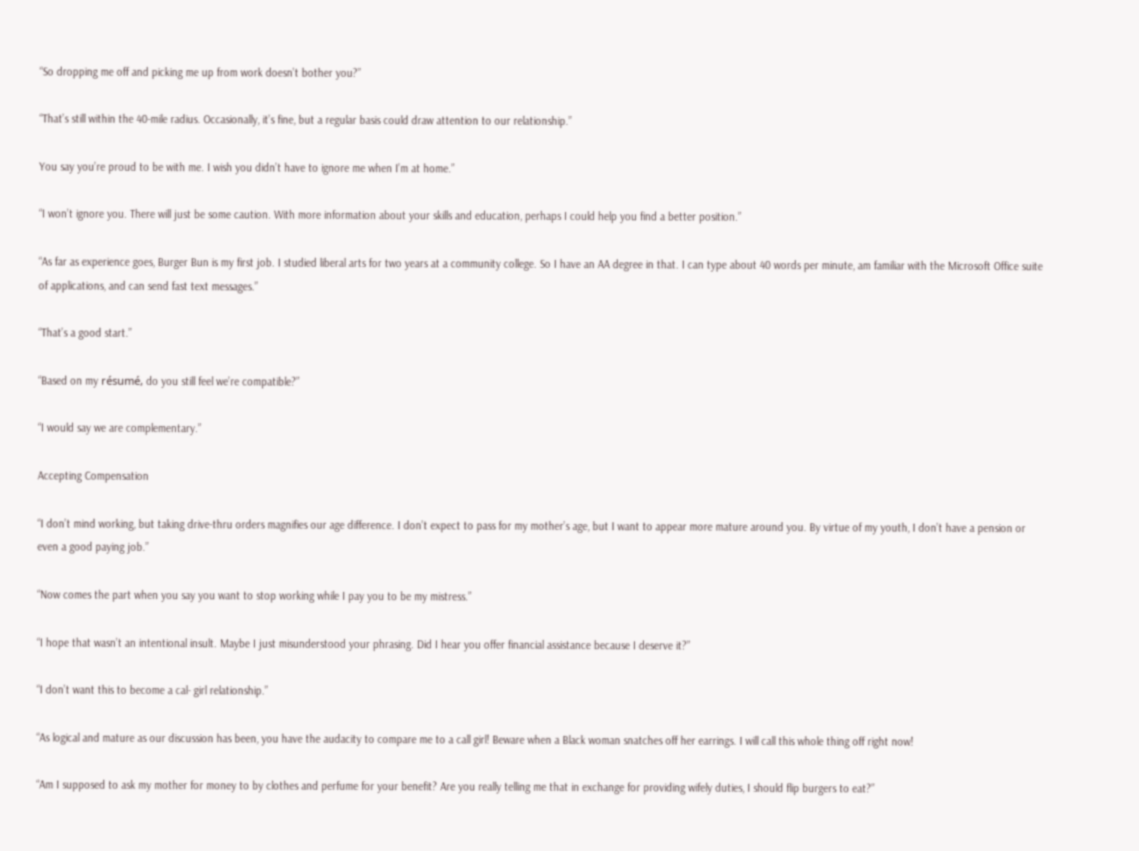“So dropping me off and picking me up from work doesn’t bother you?”

“That’s still within the 40-mile radius. Occasionally, it’s fine, but a regular basis could draw attention to our relationship.”

You say you’re proud to be with me. I wish you didn’t have to ignore me when I’m at home.”

“I won’t ignore you. There will just be some caution. With more information about your skills and education, perhaps I could help you find a better position.”

“As far as experience goes, Burger Bun is my first job. I studied liberal arts for two years at a community college. So I have an AA degree in that. I can type about 40 words per minute, am familiar with the Microsoft Office suite of applications, and can send fast text messages.”

“That’s a good start.”

“Based on my résumé, do you still feel we’re compatible?”

“I would say we are complementary.”

Accepting Compensation

“I don’t mind working, but taking drive-thru orders magnifies our age difference. I don’t expect to pass for my mother’s age, but I want to appear more mature around you. By virtue of my youth, I don’t have a pension or even a good paying job.”

“Now comes the part when you say you want to stop working while I pay you to be my mistress.”

“I hope that wasn’t an intentional insult. Maybe I just misunderstood your phrasing. Did I hear you offer financial assistance because I deserve it?”

“I don’t want this to become a cal- girl relationship.”

“As logical and mature as our discussion has been, you have the audacity to compare me to a call girl! Beware when a Black woman snatches off her earrings. I will call this whole thing off right now!

“Am I supposed to ask my mother for money to by clothes and perfume for your benefit? Are you really telling me that in exchange for providing wifely duties, I should flip burgers to eat?”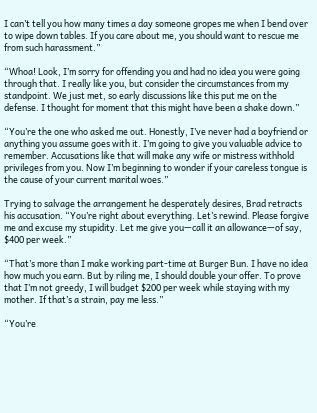I can’t tell you how many times a day someone gropes me when I bend over to wipe down tables. If you care about me, you should want to rescue me from such harassment.”

“Whoa! Look, I’m sorry for offending you and had no idea you were going through that. I really like you, but consider the circumstances from my standpoint. We just met, so early discussions like this put me on the defense. I thought for moment that this might have been a shake down.”

“You’re the one who asked me out. Honestly, I’ve never had a boyfriend or anything you assume goes with it. I’m going to give you valuable advice to remember. Accusations like that will make any wife or mistress withhold privileges from you. Now I’m beginning to wonder if your careless tongue is the cause of your current marital woes.”

Trying to salvage the arrangement he desperately desires, Brad retracts his accusation. “You’re right about everything. Let’s rewind. Please forgive me and excuse my stupidity. Let me give you—call it an allowance—of say, $400 per week.”

“That’s more than I make working part-time at Burger Bun. I have no idea how much you earn. But by riling me, I should double your offer. To prove that I’m not greedy, I will budget $200 per week while staying with my mother. If that’s a strain, pay me less.”

“You’re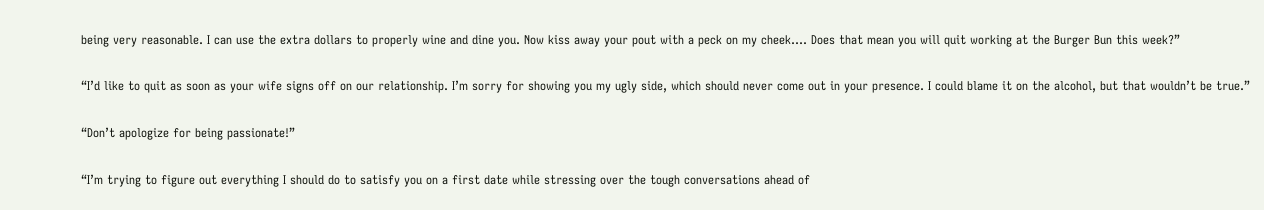being very reasonable. I can use the extra dollars to properly wine and dine you. Now kiss away your pout with a peck on my cheek…. Does that mean you will quit working at the Burger Bun this week?”

“I’d like to quit as soon as your wife signs off on our relationship. I’m sorry for showing you my ugly side, which should never come out in your presence. I could blame it on the alcohol, but that wouldn’t be true.”

“Don’t apologize for being passionate!”

“I’m trying to figure out everything I should do to satisfy you on a first date while stressing over the tough conversations ahead of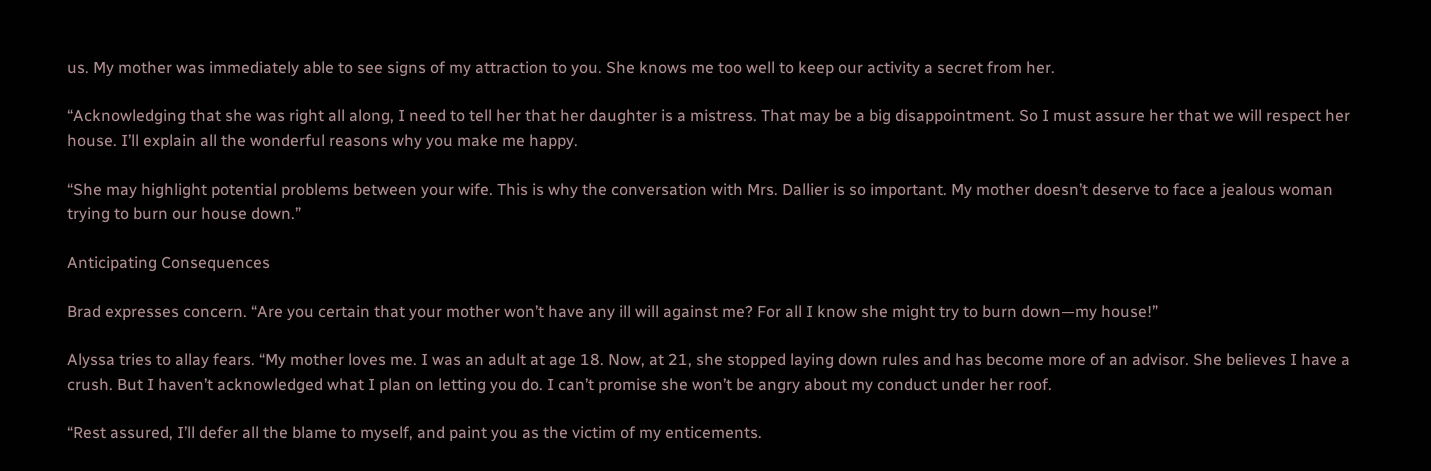us. My mother was immediately able to see signs of my attraction to you. She knows me too well to keep our activity a secret from her.

“Acknowledging that she was right all along, I need to tell her that her daughter is a mistress. That may be a big disappointment. So I must assure her that we will respect her house. I’ll explain all the wonderful reasons why you make me happy.

“She may highlight potential problems between your wife. This is why the conversation with Mrs. Dallier is so important. My mother doesn’t deserve to face a jealous woman trying to burn our house down.”

Anticipating Consequences

Brad expresses concern. “Are you certain that your mother won’t have any ill will against me? For all I know she might try to burn down—my house!”

Alyssa tries to allay fears. “My mother loves me. I was an adult at age 18. Now, at 21, she stopped laying down rules and has become more of an advisor. She believes I have a crush. But I haven’t acknowledged what I plan on letting you do. I can’t promise she won’t be angry about my conduct under her roof.

“Rest assured, I’ll defer all the blame to myself, and paint you as the victim of my enticements.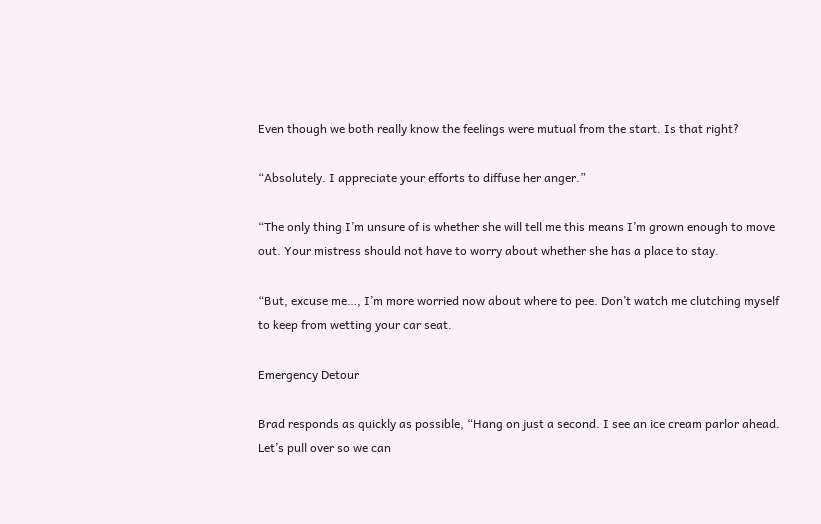Even though we both really know the feelings were mutual from the start. Is that right?

“Absolutely. I appreciate your efforts to diffuse her anger.”

“The only thing I’m unsure of is whether she will tell me this means I’m grown enough to move out. Your mistress should not have to worry about whether she has a place to stay.

“But, excuse me…, I’m more worried now about where to pee. Don’t watch me clutching myself to keep from wetting your car seat.

Emergency Detour

Brad responds as quickly as possible, “Hang on just a second. I see an ice cream parlor ahead. Let’s pull over so we can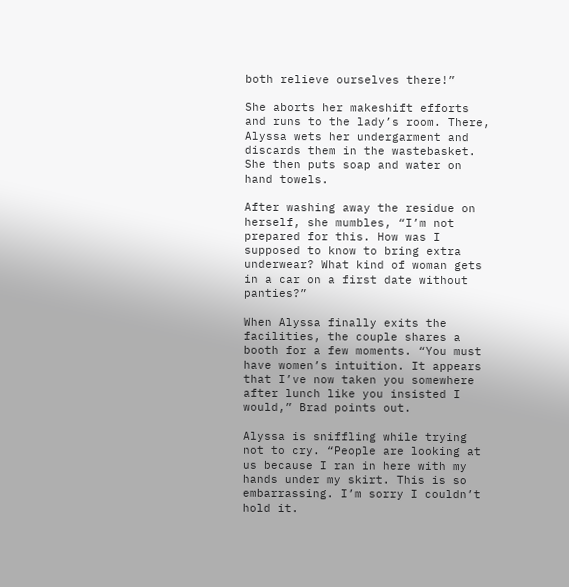both relieve ourselves there!”

She aborts her makeshift efforts and runs to the lady’s room. There, Alyssa wets her undergarment and discards them in the wastebasket. She then puts soap and water on hand towels.

After washing away the residue on herself, she mumbles, “I’m not prepared for this. How was I supposed to know to bring extra underwear? What kind of woman gets in a car on a first date without panties?”

When Alyssa finally exits the facilities, the couple shares a booth for a few moments. “You must have women’s intuition. It appears that I’ve now taken you somewhere after lunch like you insisted I would,” Brad points out.

Alyssa is sniffling while trying not to cry. “People are looking at us because I ran in here with my hands under my skirt. This is so embarrassing. I’m sorry I couldn’t hold it.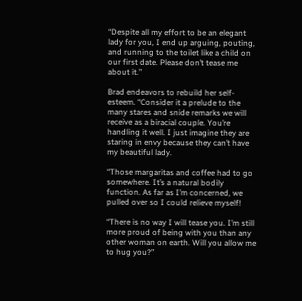“Despite all my effort to be an elegant lady for you, I end up arguing, pouting, and running to the toilet like a child on our first date. Please don’t tease me about it.”

Brad endeavors to rebuild her self-esteem. “Consider it a prelude to the many stares and snide remarks we will receive as a biracial couple. You’re handling it well. I just imagine they are staring in envy because they can’t have my beautiful lady.

“Those margaritas and coffee had to go somewhere. It’s a natural bodily function. As far as I’m concerned, we pulled over so I could relieve myself!

“There is no way I will tease you. I’m still more proud of being with you than any other woman on earth. Will you allow me to hug you?”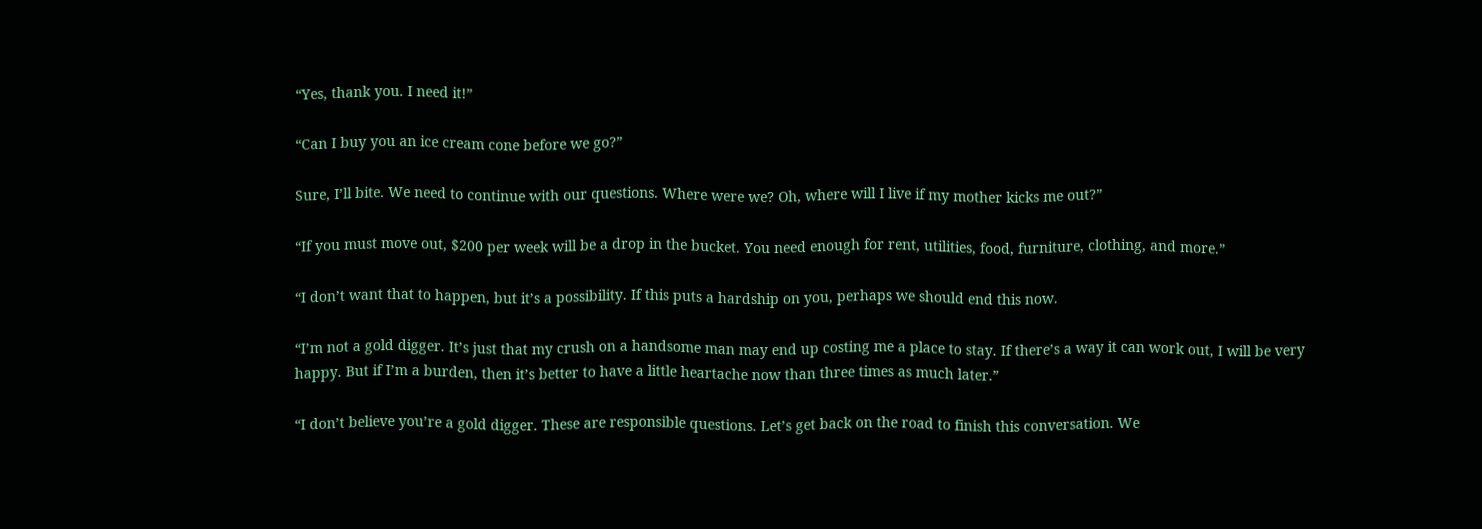“Yes, thank you. I need it!”

“Can I buy you an ice cream cone before we go?”

Sure, I’ll bite. We need to continue with our questions. Where were we? Oh, where will I live if my mother kicks me out?”

“If you must move out, $200 per week will be a drop in the bucket. You need enough for rent, utilities, food, furniture, clothing, and more.”

“I don’t want that to happen, but it’s a possibility. If this puts a hardship on you, perhaps we should end this now.

“I’m not a gold digger. It’s just that my crush on a handsome man may end up costing me a place to stay. If there’s a way it can work out, I will be very happy. But if I’m a burden, then it’s better to have a little heartache now than three times as much later.”

“I don’t believe you’re a gold digger. These are responsible questions. Let’s get back on the road to finish this conversation. We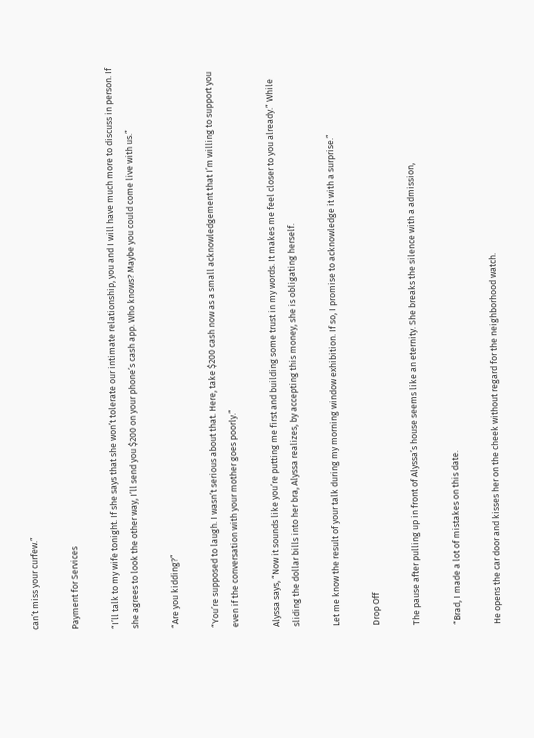can’t miss your curfew.”

Payment for Services

“I’ll talk to my wife tonight. If she says that she won’t tolerate our intimate relationship, you and I will have much more to discuss in person. If she agrees to look the other way, I’ll send you $200 on your phone’s cash app. Who knows? Maybe you could come live with us.”

“Are you kidding?”

“You’re supposed to laugh. I wasn’t serious about that. Here, take $200 cash now as a small acknowledgement that I’m willing to support you even if the conversation with your mother goes poorly.”

Alyssa says, “Now it sounds like you’re putting me first and building some trust in my words. It makes me feel closer to you already.” While sliding the dollar bills into her bra, Alyssa realizes, by accepting this money, she is obligating herself.

Let me know the result of your talk during my morning window exhibition. If so, I promise to acknowledge it with a surprise.”

Drop Off

The pause after pulling up in front of Alyssa’s house seems like an eternity. She breaks the silence with a admission,

“Brad, I made a lot of mistakes on this date.

He opens the car door and kisses her on the cheek without regard for the neighborhood watch.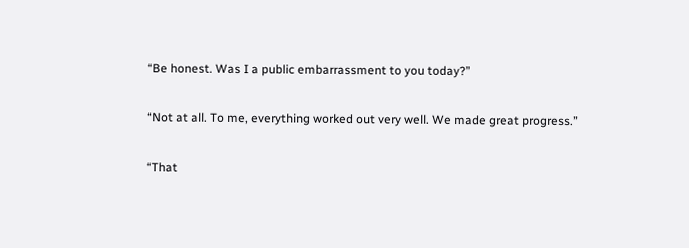“Be honest. Was I a public embarrassment to you today?”

“Not at all. To me, everything worked out very well. We made great progress.”

“That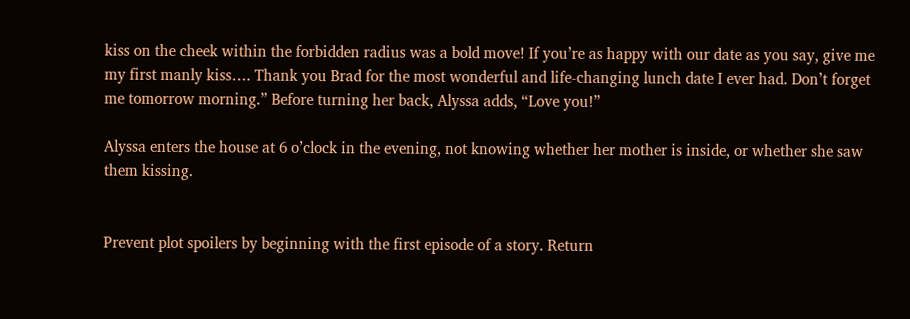kiss on the cheek within the forbidden radius was a bold move! If you’re as happy with our date as you say, give me my first manly kiss…. Thank you Brad for the most wonderful and life-changing lunch date I ever had. Don’t forget me tomorrow morning.” Before turning her back, Alyssa adds, “Love you!”

Alyssa enters the house at 6 o’clock in the evening, not knowing whether her mother is inside, or whether she saw them kissing.


Prevent plot spoilers by beginning with the first episode of a story. Return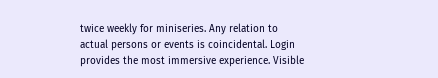twice weekly for miniseries. Any relation to actual persons or events is coincidental. Login provides the most immersive experience. Visible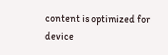content is optimized for device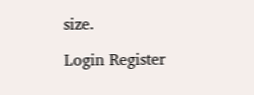size.

Login Register